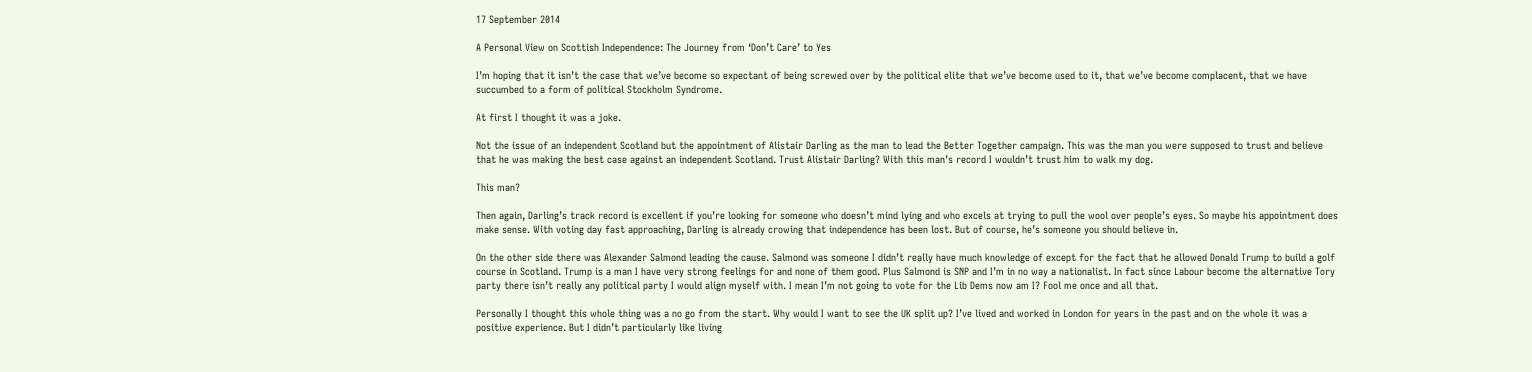17 September 2014

A Personal View on Scottish Independence: The Journey from ‘Don’t Care’ to Yes

I’m hoping that it isn’t the case that we’ve become so expectant of being screwed over by the political elite that we’ve become used to it, that we’ve become complacent, that we have succumbed to a form of political Stockholm Syndrome.

At first I thought it was a joke.

Not the issue of an independent Scotland but the appointment of Alistair Darling as the man to lead the Better Together campaign. This was the man you were supposed to trust and believe that he was making the best case against an independent Scotland. Trust Alistair Darling? With this man’s record I wouldn’t trust him to walk my dog.

This man?

Then again, Darling’s track record is excellent if you’re looking for someone who doesn’t mind lying and who excels at trying to pull the wool over people’s eyes. So maybe his appointment does make sense. With voting day fast approaching, Darling is already crowing that independence has been lost. But of course, he’s someone you should believe in.

On the other side there was Alexander Salmond leading the cause. Salmond was someone I didn’t really have much knowledge of except for the fact that he allowed Donald Trump to build a golf course in Scotland. Trump is a man I have very strong feelings for and none of them good. Plus Salmond is SNP and I’m in no way a nationalist. In fact since Labour become the alternative Tory party there isn’t really any political party I would align myself with. I mean I’m not going to vote for the Lib Dems now am I? Fool me once and all that.

Personally I thought this whole thing was a no go from the start. Why would I want to see the UK split up? I’ve lived and worked in London for years in the past and on the whole it was a positive experience. But I didn’t particularly like living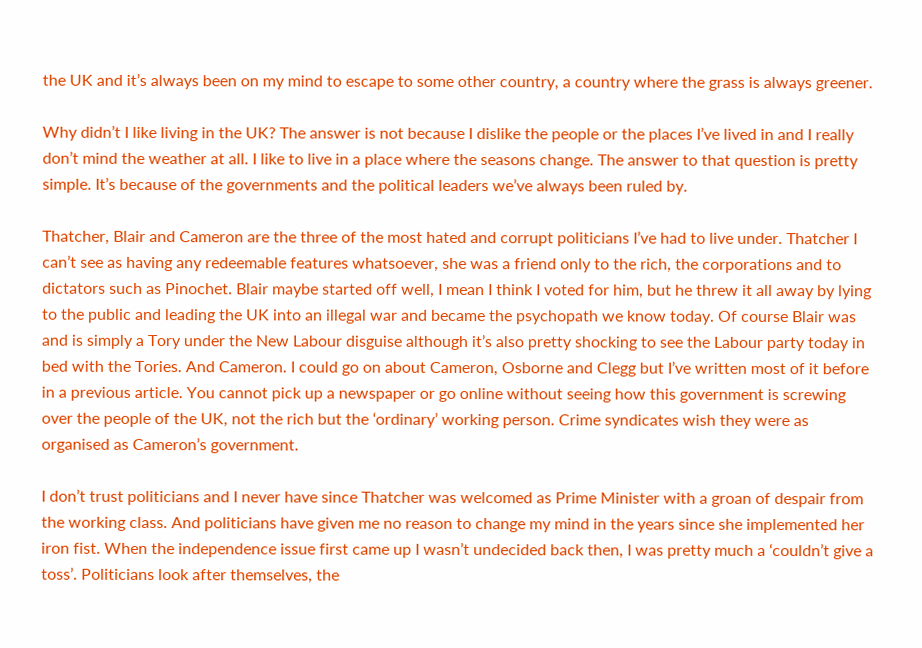the UK and it’s always been on my mind to escape to some other country, a country where the grass is always greener.

Why didn’t I like living in the UK? The answer is not because I dislike the people or the places I’ve lived in and I really don’t mind the weather at all. I like to live in a place where the seasons change. The answer to that question is pretty simple. It’s because of the governments and the political leaders we’ve always been ruled by.

Thatcher, Blair and Cameron are the three of the most hated and corrupt politicians I’ve had to live under. Thatcher I can’t see as having any redeemable features whatsoever, she was a friend only to the rich, the corporations and to dictators such as Pinochet. Blair maybe started off well, I mean I think I voted for him, but he threw it all away by lying to the public and leading the UK into an illegal war and became the psychopath we know today. Of course Blair was and is simply a Tory under the New Labour disguise although it’s also pretty shocking to see the Labour party today in bed with the Tories. And Cameron. I could go on about Cameron, Osborne and Clegg but I’ve written most of it before in a previous article. You cannot pick up a newspaper or go online without seeing how this government is screwing over the people of the UK, not the rich but the ‘ordinary’ working person. Crime syndicates wish they were as organised as Cameron’s government.

I don’t trust politicians and I never have since Thatcher was welcomed as Prime Minister with a groan of despair from the working class. And politicians have given me no reason to change my mind in the years since she implemented her iron fist. When the independence issue first came up I wasn’t undecided back then, I was pretty much a ‘couldn’t give a toss’. Politicians look after themselves, the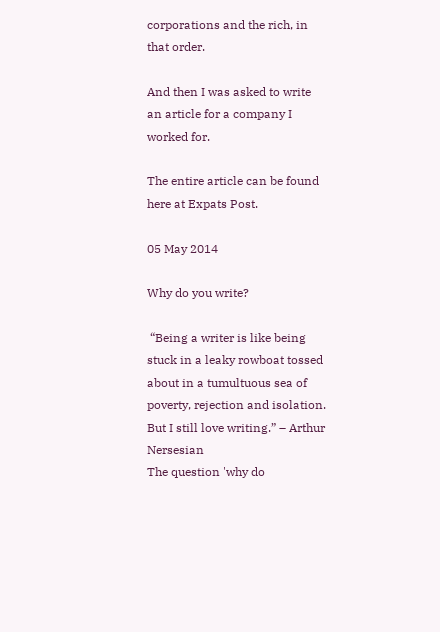corporations and the rich, in that order.

And then I was asked to write an article for a company I worked for.

The entire article can be found here at Expats Post.

05 May 2014

Why do you write?

 “Being a writer is like being stuck in a leaky rowboat tossed about in a tumultuous sea of poverty, rejection and isolation. But I still love writing.” – Arthur Nersesian
The question 'why do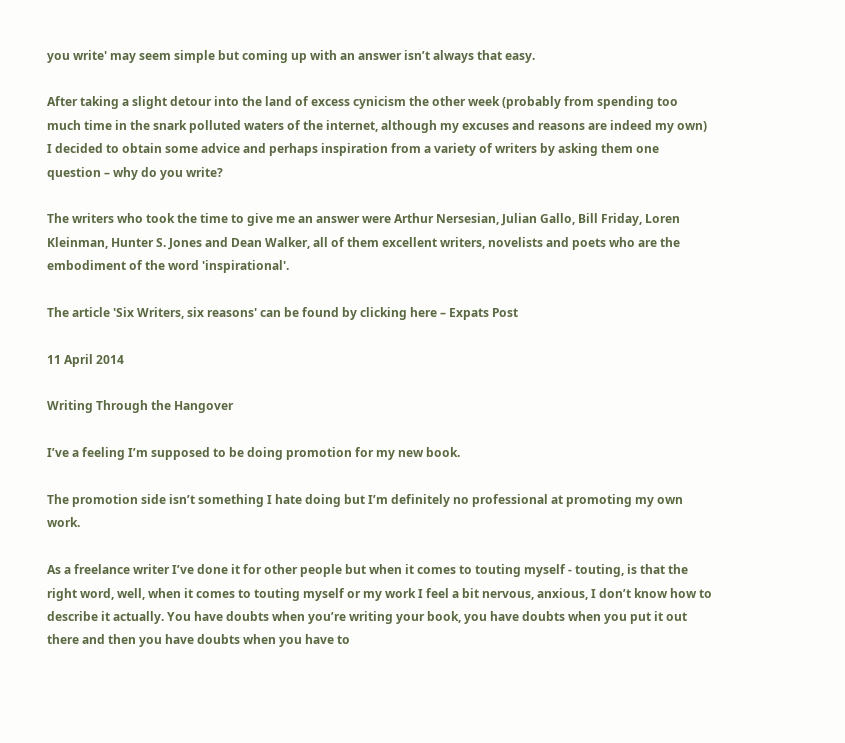you write' may seem simple but coming up with an answer isn’t always that easy.

After taking a slight detour into the land of excess cynicism the other week (probably from spending too much time in the snark polluted waters of the internet, although my excuses and reasons are indeed my own) I decided to obtain some advice and perhaps inspiration from a variety of writers by asking them one question – why do you write?

The writers who took the time to give me an answer were Arthur Nersesian, Julian Gallo, Bill Friday, Loren Kleinman, Hunter S. Jones and Dean Walker, all of them excellent writers, novelists and poets who are the embodiment of the word 'inspirational'.

The article 'Six Writers, six reasons' can be found by clicking here – Expats Post

11 April 2014

Writing Through the Hangover

I’ve a feeling I’m supposed to be doing promotion for my new book.

The promotion side isn’t something I hate doing but I’m definitely no professional at promoting my own work.

As a freelance writer I’ve done it for other people but when it comes to touting myself - touting, is that the right word, well, when it comes to touting myself or my work I feel a bit nervous, anxious, I don’t know how to describe it actually. You have doubts when you’re writing your book, you have doubts when you put it out there and then you have doubts when you have to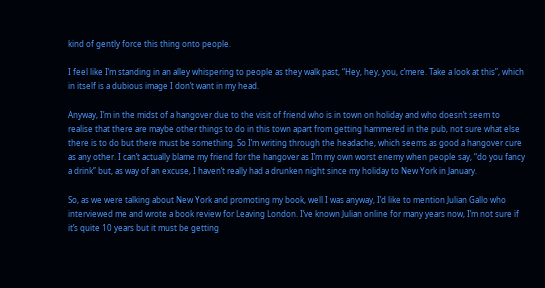kind of gently force this thing onto people.

I feel like I’m standing in an alley whispering to people as they walk past, “Hey, hey, you, c’mere. Take a look at this”, which in itself is a dubious image I don’t want in my head.

Anyway, I’m in the midst of a hangover due to the visit of friend who is in town on holiday and who doesn’t seem to realise that there are maybe other things to do in this town apart from getting hammered in the pub, not sure what else there is to do but there must be something. So I’m writing through the headache, which seems as good a hangover cure as any other. I can’t actually blame my friend for the hangover as I’m my own worst enemy when people say, “do you fancy a drink” but, as way of an excuse, I haven’t really had a drunken night since my holiday to New York in January.

So, as we were talking about New York and promoting my book, well I was anyway, I’d like to mention Julian Gallo who interviewed me and wrote a book review for Leaving London. I’ve known Julian online for many years now, I’m not sure if it’s quite 10 years but it must be getting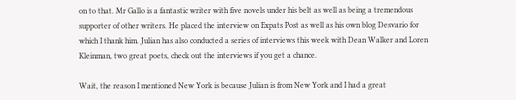on to that. Mr Gallo is a fantastic writer with five novels under his belt as well as being a tremendous supporter of other writers. He placed the interview on Expats Post as well as his own blog Desvario for which I thank him. Julian has also conducted a series of interviews this week with Dean Walker and Loren Kleinman, two great poets, check out the interviews if you get a chance.

Wait, the reason I mentioned New York is because Julian is from New York and I had a great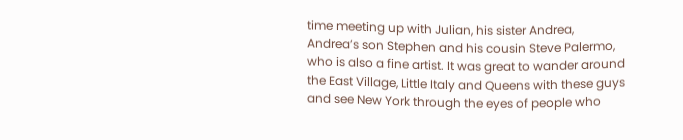time meeting up with Julian, his sister Andrea, Andrea’s son Stephen and his cousin Steve Palermo, who is also a fine artist. It was great to wander around the East Village, Little Italy and Queens with these guys and see New York through the eyes of people who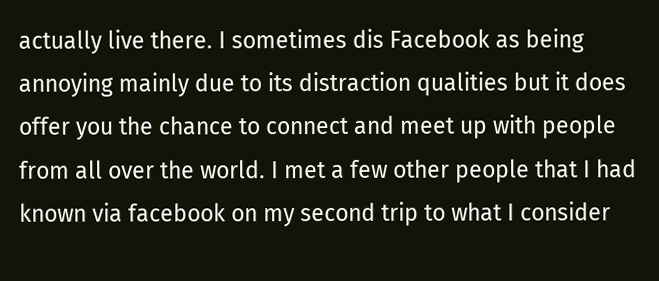actually live there. I sometimes dis Facebook as being annoying mainly due to its distraction qualities but it does offer you the chance to connect and meet up with people from all over the world. I met a few other people that I had known via facebook on my second trip to what I consider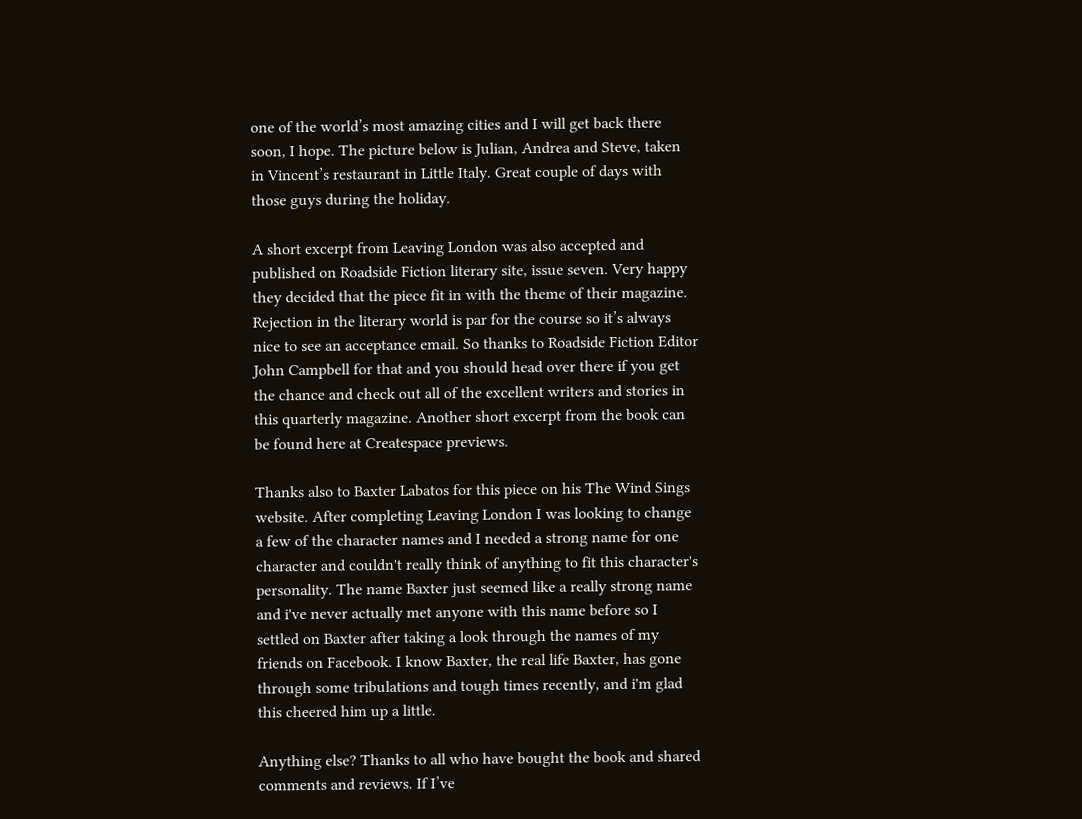one of the world’s most amazing cities and I will get back there soon, I hope. The picture below is Julian, Andrea and Steve, taken in Vincent’s restaurant in Little Italy. Great couple of days with those guys during the holiday.

A short excerpt from Leaving London was also accepted and published on Roadside Fiction literary site, issue seven. Very happy they decided that the piece fit in with the theme of their magazine. Rejection in the literary world is par for the course so it’s always nice to see an acceptance email. So thanks to Roadside Fiction Editor John Campbell for that and you should head over there if you get the chance and check out all of the excellent writers and stories in this quarterly magazine. Another short excerpt from the book can be found here at Createspace previews.

Thanks also to Baxter Labatos for this piece on his The Wind Sings website. After completing Leaving London I was looking to change a few of the character names and I needed a strong name for one character and couldn't really think of anything to fit this character's personality. The name Baxter just seemed like a really strong name and i've never actually met anyone with this name before so I settled on Baxter after taking a look through the names of my friends on Facebook. I know Baxter, the real life Baxter, has gone through some tribulations and tough times recently, and i'm glad this cheered him up a little.

Anything else? Thanks to all who have bought the book and shared comments and reviews. If I’ve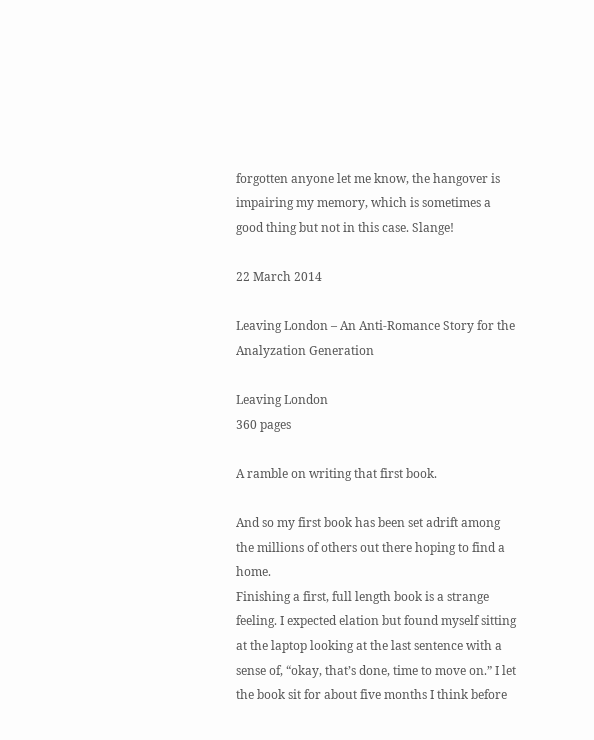forgotten anyone let me know, the hangover is impairing my memory, which is sometimes a good thing but not in this case. Slange!

22 March 2014

Leaving London – An Anti-Romance Story for the Analyzation Generation

Leaving London
360 pages

A ramble on writing that first book.

And so my first book has been set adrift among the millions of others out there hoping to find a home.
Finishing a first, full length book is a strange feeling. I expected elation but found myself sitting at the laptop looking at the last sentence with a sense of, “okay, that’s done, time to move on.” I let the book sit for about five months I think before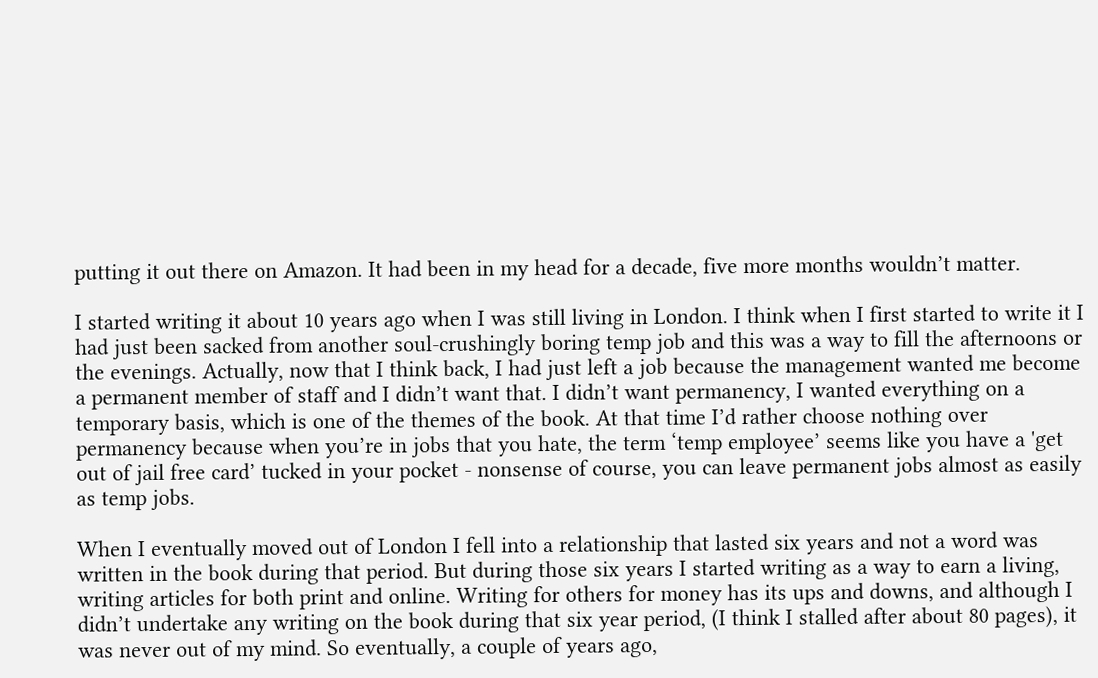putting it out there on Amazon. It had been in my head for a decade, five more months wouldn’t matter.

I started writing it about 10 years ago when I was still living in London. I think when I first started to write it I had just been sacked from another soul-crushingly boring temp job and this was a way to fill the afternoons or the evenings. Actually, now that I think back, I had just left a job because the management wanted me become a permanent member of staff and I didn’t want that. I didn’t want permanency, I wanted everything on a temporary basis, which is one of the themes of the book. At that time I’d rather choose nothing over permanency because when you’re in jobs that you hate, the term ‘temp employee’ seems like you have a 'get out of jail free card’ tucked in your pocket - nonsense of course, you can leave permanent jobs almost as easily as temp jobs.

When I eventually moved out of London I fell into a relationship that lasted six years and not a word was written in the book during that period. But during those six years I started writing as a way to earn a living, writing articles for both print and online. Writing for others for money has its ups and downs, and although I didn’t undertake any writing on the book during that six year period, (I think I stalled after about 80 pages), it was never out of my mind. So eventually, a couple of years ago,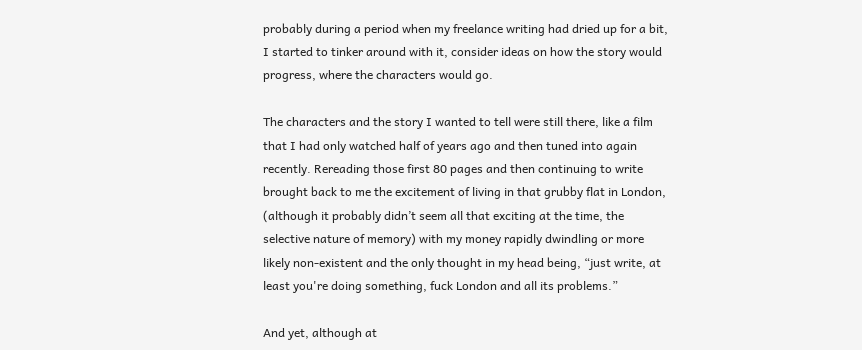probably during a period when my freelance writing had dried up for a bit, I started to tinker around with it, consider ideas on how the story would progress, where the characters would go.

The characters and the story I wanted to tell were still there, like a film that I had only watched half of years ago and then tuned into again recently. Rereading those first 80 pages and then continuing to write brought back to me the excitement of living in that grubby flat in London, (although it probably didn’t seem all that exciting at the time, the selective nature of memory) with my money rapidly dwindling or more likely non-existent and the only thought in my head being, “just write, at least you're doing something, fuck London and all its problems.”

And yet, although at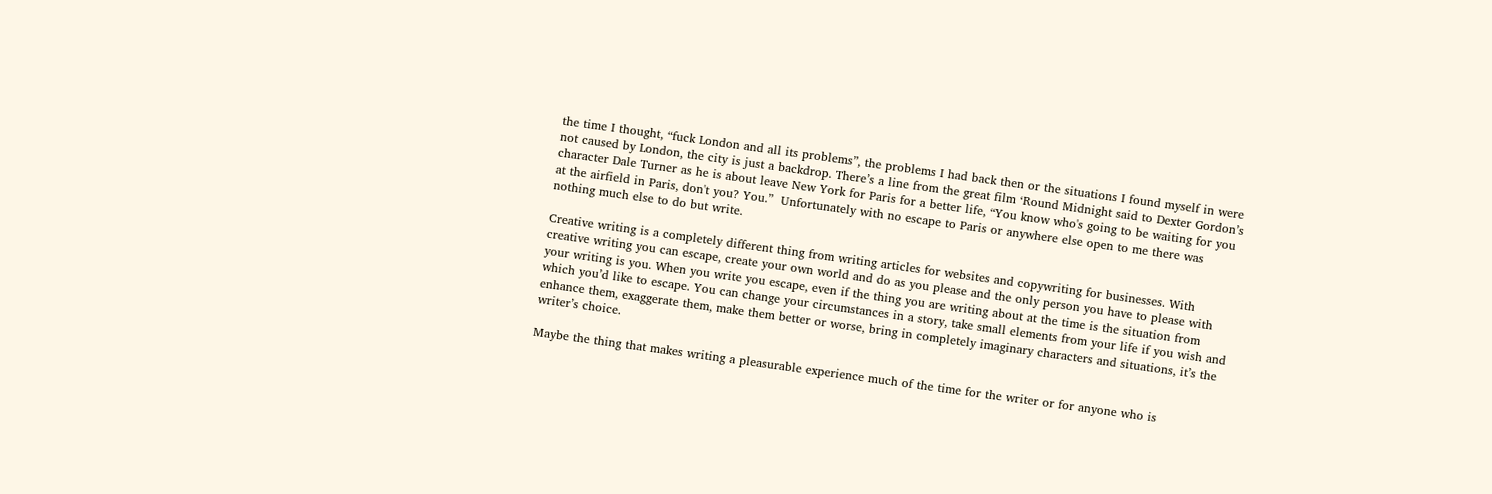the time I thought, “fuck London and all its problems”, the problems I had back then or the situations I found myself in were not caused by London, the city is just a backdrop. There’s a line from the great film ‘Round Midnight said to Dexter Gordon’s character Dale Turner as he is about leave New York for Paris for a better life, “You know who's going to be waiting for you at the airfield in Paris, don't you? You.”  Unfortunately with no escape to Paris or anywhere else open to me there was nothing much else to do but write.

Creative writing is a completely different thing from writing articles for websites and copywriting for businesses. With creative writing you can escape, create your own world and do as you please and the only person you have to please with your writing is you. When you write you escape, even if the thing you are writing about at the time is the situation from which you’d like to escape. You can change your circumstances in a story, take small elements from your life if you wish and enhance them, exaggerate them, make them better or worse, bring in completely imaginary characters and situations, it’s the writer’s choice.

Maybe the thing that makes writing a pleasurable experience much of the time for the writer or for anyone who is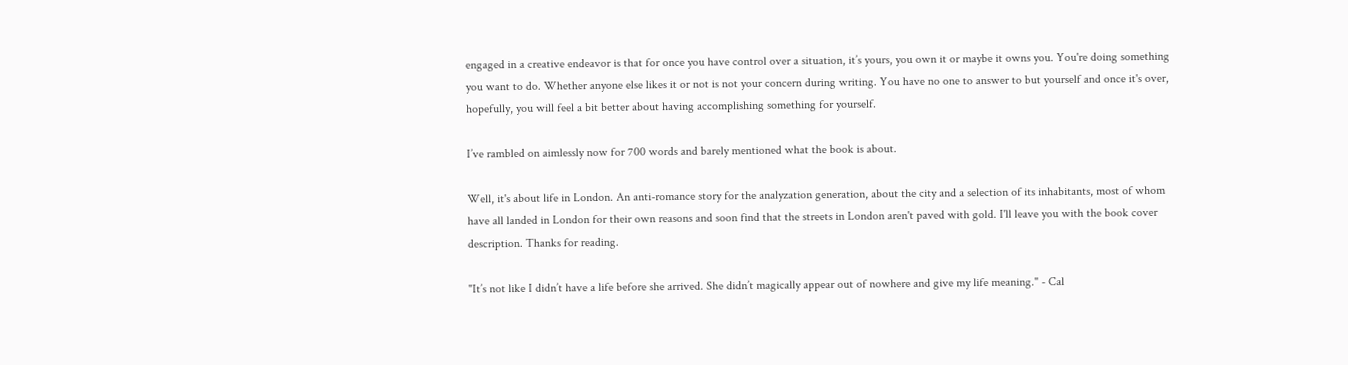engaged in a creative endeavor is that for once you have control over a situation, it’s yours, you own it or maybe it owns you. You're doing something you want to do. Whether anyone else likes it or not is not your concern during writing. You have no one to answer to but yourself and once it's over, hopefully, you will feel a bit better about having accomplishing something for yourself.

I’ve rambled on aimlessly now for 700 words and barely mentioned what the book is about.

Well, it's about life in London. An anti-romance story for the analyzation generation, about the city and a selection of its inhabitants, most of whom have all landed in London for their own reasons and soon find that the streets in London aren't paved with gold. I'll leave you with the book cover description. Thanks for reading.

"It’s not like I didn’t have a life before she arrived. She didn’t magically appear out of nowhere and give my life meaning." - Cal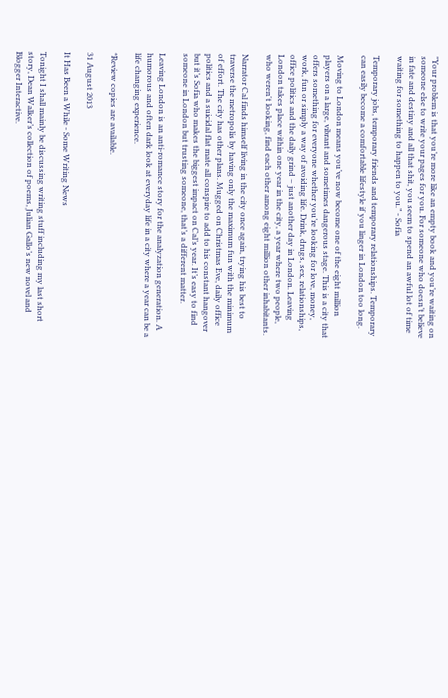"Your problem is that you’re more like an empty book and you’re waiting on someone else to write your pages for you. For someone who doesn’t believe in fate and destiny and all that shit, you seem to spend an awful lot of time waiting for something to happen to you.” - Sofia

Temporary jobs, temporary friends and temporary relationships. Temporary can easily become a comfortable lifestyle if you linger in London too long.

Moving to London means you’ve now become one of the eight million players on a large, vibrant and sometimes dangerous stage. This is a city that offers something for everyone whether you’re looking for love, money, work, fun or simply a way of avoiding life. Drink, drugs, sex, relationships, office politics and the daily grind – just another day in London. Leaving London takes place within one year in the city, a year where two people, who weren't looking, find each other among eight million other inhabitants.

Narrator Cal finds himself living in the city once again, trying his best to traverse the metropolis by having only the maximum fun with the minimum of effort. The city has other plans. Mugged on Christmas Eve, daily office politics and a suicidal flat mate all conspire to add to his constant hangover but it’s Sofia who makes the biggest impact on Cal’s year. It’s easy to find someone in London but trusting someone, that’s a different matter.

Leaving London is an anti-romance story for the analyzation generation. A humorous and often dark look at everyday life in a city where a year can be a life changing experience.

*Review copies are available.

31 August 2013

It Has Been a While - Some Writing News

Tonight I shall mainly be discussing writing stuff including my last short story, Dean Walker’s collection of poems, Julian Gallo’s new novel and Blogger Interactive.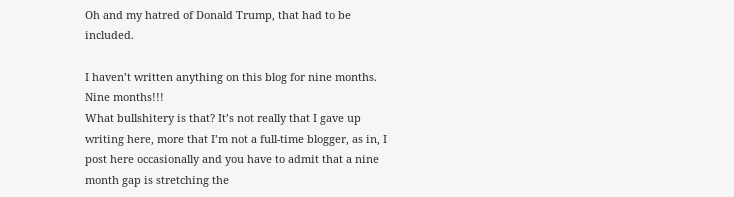Oh and my hatred of Donald Trump, that had to be included.

I haven’t written anything on this blog for nine months.  Nine months!!!
What bullshitery is that? It’s not really that I gave up writing here, more that I’m not a full-time blogger, as in, I post here occasionally and you have to admit that a nine month gap is stretching the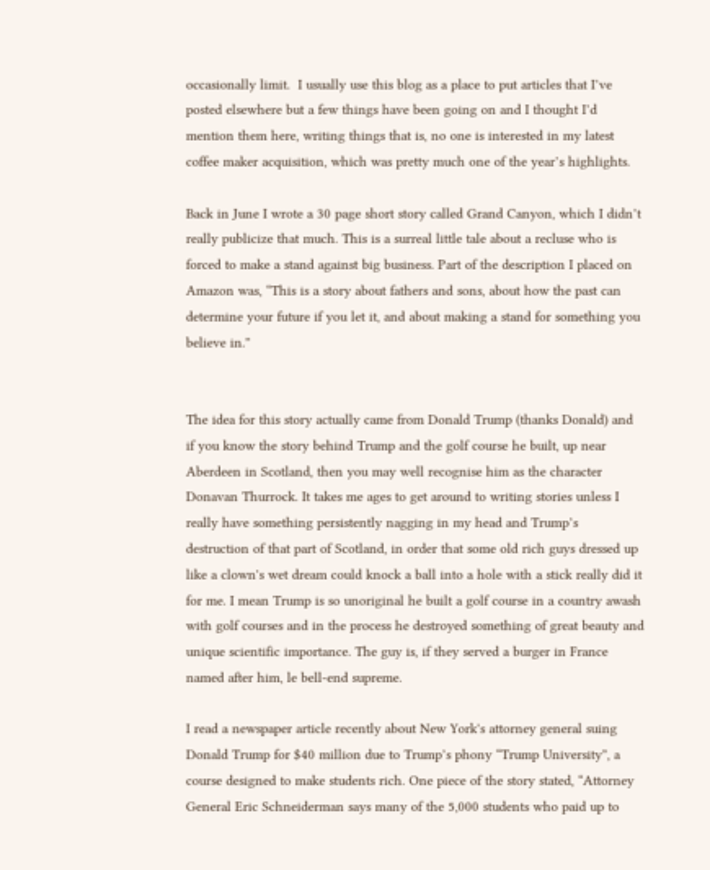occasionally limit.  I usually use this blog as a place to put articles that I’ve posted elsewhere but a few things have been going on and I thought I’d mention them here, writing things that is, no one is interested in my latest coffee maker acquisition, which was pretty much one of the year’s highlights.

Back in June I wrote a 30 page short story called Grand Canyon, which I didn’t really publicize that much. This is a surreal little tale about a recluse who is forced to make a stand against big business. Part of the description I placed on Amazon was, “This is a story about fathers and sons, about how the past can determine your future if you let it, and about making a stand for something you believe in.”


The idea for this story actually came from Donald Trump (thanks Donald) and if you know the story behind Trump and the golf course he built, up near Aberdeen in Scotland, then you may well recognise him as the character Donavan Thurrock. It takes me ages to get around to writing stories unless I really have something persistently nagging in my head and Trump’s destruction of that part of Scotland, in order that some old rich guys dressed up like a clown's wet dream could knock a ball into a hole with a stick really did it for me. I mean Trump is so unoriginal he built a golf course in a country awash with golf courses and in the process he destroyed something of great beauty and unique scientific importance. The guy is, if they served a burger in France named after him, le bell-end supreme.

I read a newspaper article recently about New York's attorney general suing Donald Trump for $40 million due to Trump’s phony “Trump University”, a course designed to make students rich. One piece of the story stated, “Attorney General Eric Schneiderman says many of the 5,000 students who paid up to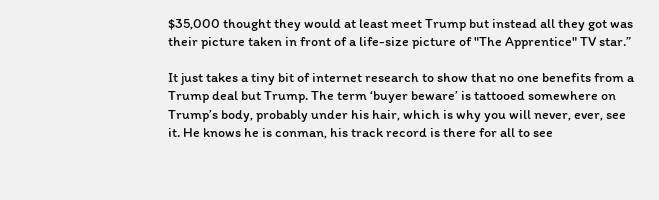$35,000 thought they would at least meet Trump but instead all they got was their picture taken in front of a life-size picture of "The Apprentice" TV star.”

It just takes a tiny bit of internet research to show that no one benefits from a Trump deal but Trump. The term ‘buyer beware’ is tattooed somewhere on Trump’s body, probably under his hair, which is why you will never, ever, see it. He knows he is conman, his track record is there for all to see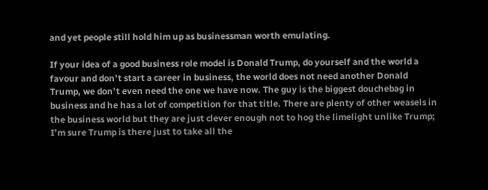and yet people still hold him up as businessman worth emulating.

If your idea of a good business role model is Donald Trump, do yourself and the world a favour and don’t start a career in business, the world does not need another Donald Trump, we don’t even need the one we have now. The guy is the biggest douchebag in business and he has a lot of competition for that title. There are plenty of other weasels in the business world but they are just clever enough not to hog the limelight unlike Trump; I’m sure Trump is there just to take all the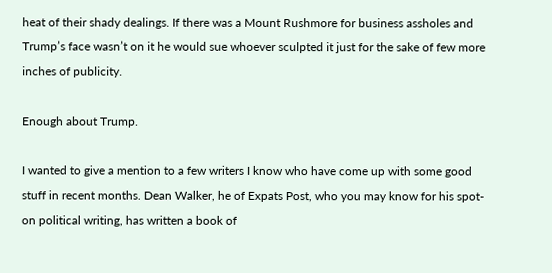heat of their shady dealings. If there was a Mount Rushmore for business assholes and Trump’s face wasn’t on it he would sue whoever sculpted it just for the sake of few more inches of publicity.

Enough about Trump.

I wanted to give a mention to a few writers I know who have come up with some good stuff in recent months. Dean Walker, he of Expats Post, who you may know for his spot-on political writing, has written a book of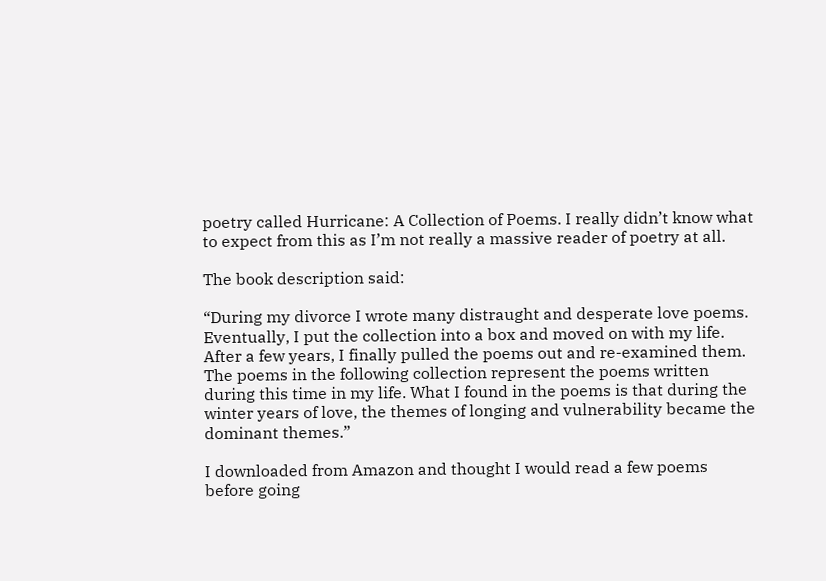poetry called Hurricane: A Collection of Poems. I really didn’t know what to expect from this as I’m not really a massive reader of poetry at all.

The book description said:

“During my divorce I wrote many distraught and desperate love poems. Eventually, I put the collection into a box and moved on with my life. After a few years, I finally pulled the poems out and re-examined them. The poems in the following collection represent the poems written during this time in my life. What I found in the poems is that during the winter years of love, the themes of longing and vulnerability became the dominant themes.”

I downloaded from Amazon and thought I would read a few poems before going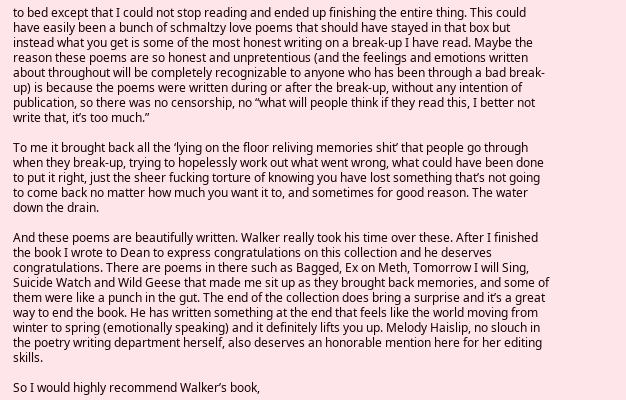to bed except that I could not stop reading and ended up finishing the entire thing. This could have easily been a bunch of schmaltzy love poems that should have stayed in that box but instead what you get is some of the most honest writing on a break-up I have read. Maybe the reason these poems are so honest and unpretentious (and the feelings and emotions written about throughout will be completely recognizable to anyone who has been through a bad break-up) is because the poems were written during or after the break-up, without any intention of publication, so there was no censorship, no “what will people think if they read this, I better not write that, it’s too much.”

To me it brought back all the ‘lying on the floor reliving memories shit’ that people go through when they break-up, trying to hopelessly work out what went wrong, what could have been done to put it right, just the sheer fucking torture of knowing you have lost something that’s not going to come back no matter how much you want it to, and sometimes for good reason. The water down the drain.

And these poems are beautifully written. Walker really took his time over these. After I finished the book I wrote to Dean to express congratulations on this collection and he deserves congratulations. There are poems in there such as Bagged, Ex on Meth, Tomorrow I will Sing, Suicide Watch and Wild Geese that made me sit up as they brought back memories, and some of them were like a punch in the gut. The end of the collection does bring a surprise and it’s a great way to end the book. He has written something at the end that feels like the world moving from winter to spring (emotionally speaking) and it definitely lifts you up. Melody Haislip, no slouch in the poetry writing department herself, also deserves an honorable mention here for her editing skills.

So I would highly recommend Walker’s book,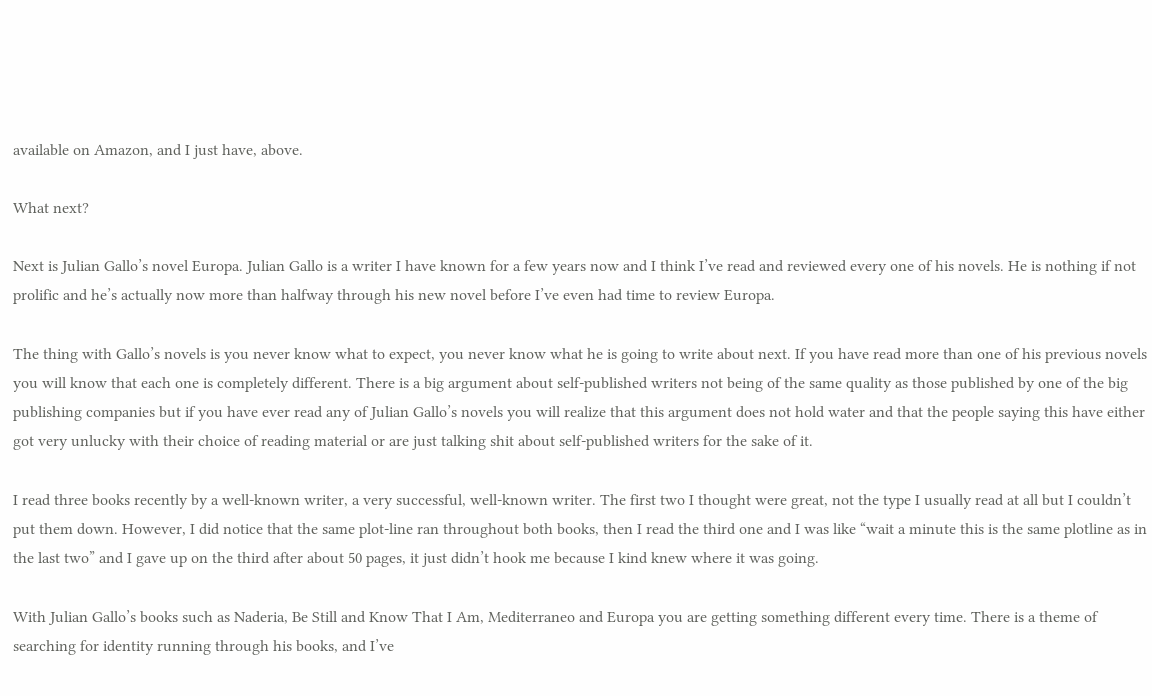available on Amazon, and I just have, above.

What next?

Next is Julian Gallo’s novel Europa. Julian Gallo is a writer I have known for a few years now and I think I’ve read and reviewed every one of his novels. He is nothing if not prolific and he’s actually now more than halfway through his new novel before I’ve even had time to review Europa.

The thing with Gallo’s novels is you never know what to expect, you never know what he is going to write about next. If you have read more than one of his previous novels you will know that each one is completely different. There is a big argument about self-published writers not being of the same quality as those published by one of the big publishing companies but if you have ever read any of Julian Gallo’s novels you will realize that this argument does not hold water and that the people saying this have either got very unlucky with their choice of reading material or are just talking shit about self-published writers for the sake of it.

I read three books recently by a well-known writer, a very successful, well-known writer. The first two I thought were great, not the type I usually read at all but I couldn’t put them down. However, I did notice that the same plot-line ran throughout both books, then I read the third one and I was like “wait a minute this is the same plotline as in the last two” and I gave up on the third after about 50 pages, it just didn’t hook me because I kind knew where it was going.

With Julian Gallo’s books such as Naderia, Be Still and Know That I Am, Mediterraneo and Europa you are getting something different every time. There is a theme of searching for identity running through his books, and I’ve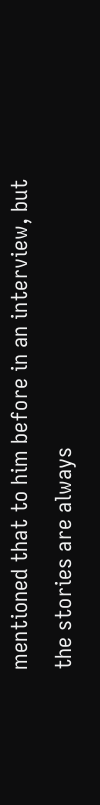mentioned that to him before in an interview, but the stories are always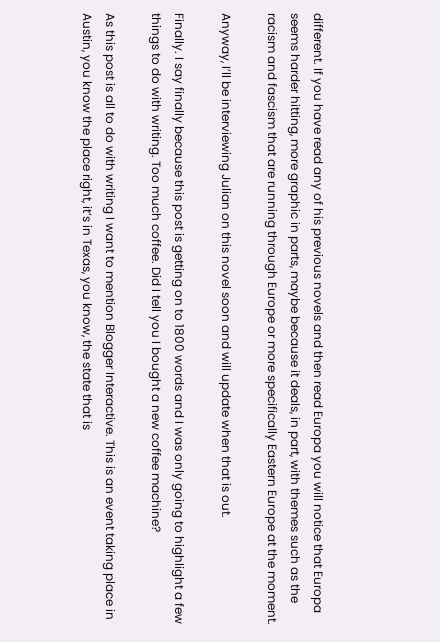different. If you have read any of his previous novels and then read Europa you will notice that Europa seems harder hitting, more graphic in parts, maybe because it deals, in part, with themes such as the racism and fascism that are running through Europe or more specifically Eastern Europe at the moment.

Anyway, I’ll be interviewing Julian on this novel soon and will update when that is out.

Finally. I say finally because this post is getting on to 1800 words and I was only going to highlight a few things to do with writing. Too much coffee. Did I tell you I bought a new coffee machine?

As this post is all to do with writing I want to mention Blogger Interactive. This is an event taking place in Austin, you know the place right, it’s in Texas, you know, the state that is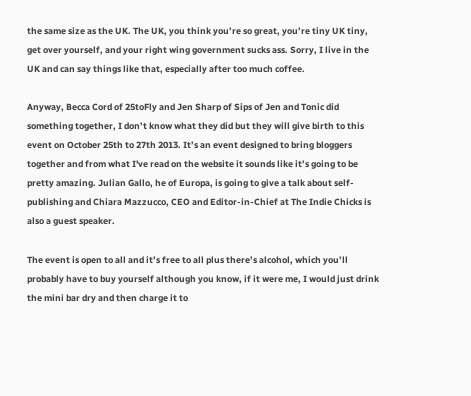the same size as the UK. The UK, you think you’re so great, you’re tiny UK tiny, get over yourself, and your right wing government sucks ass. Sorry, I live in the UK and can say things like that, especially after too much coffee.

Anyway, Becca Cord of 25toFly and Jen Sharp of Sips of Jen and Tonic did something together, I don’t know what they did but they will give birth to this event on October 25th to 27th 2013. It’s an event designed to bring bloggers together and from what I've read on the website it sounds like it’s going to be pretty amazing. Julian Gallo, he of Europa, is going to give a talk about self-publishing and Chiara Mazzucco, CEO and Editor-in-Chief at The Indie Chicks is also a guest speaker.

The event is open to all and it’s free to all plus there’s alcohol, which you’ll probably have to buy yourself although you know, if it were me, I would just drink the mini bar dry and then charge it to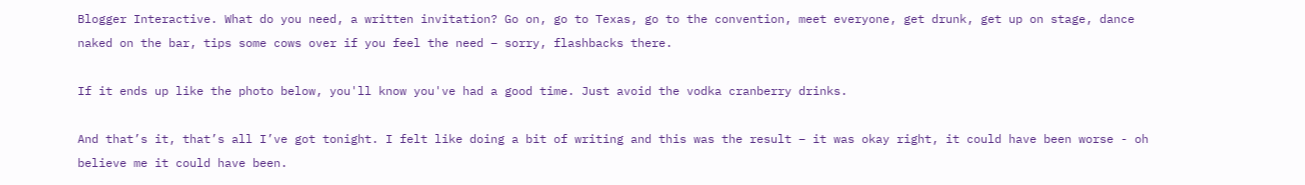Blogger Interactive. What do you need, a written invitation? Go on, go to Texas, go to the convention, meet everyone, get drunk, get up on stage, dance naked on the bar, tips some cows over if you feel the need – sorry, flashbacks there.

If it ends up like the photo below, you'll know you've had a good time. Just avoid the vodka cranberry drinks.

And that’s it, that’s all I’ve got tonight. I felt like doing a bit of writing and this was the result – it was okay right, it could have been worse - oh believe me it could have been.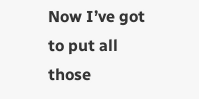Now I’ve got to put all those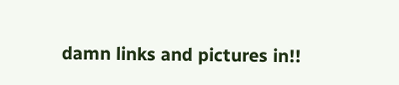damn links and pictures in!!